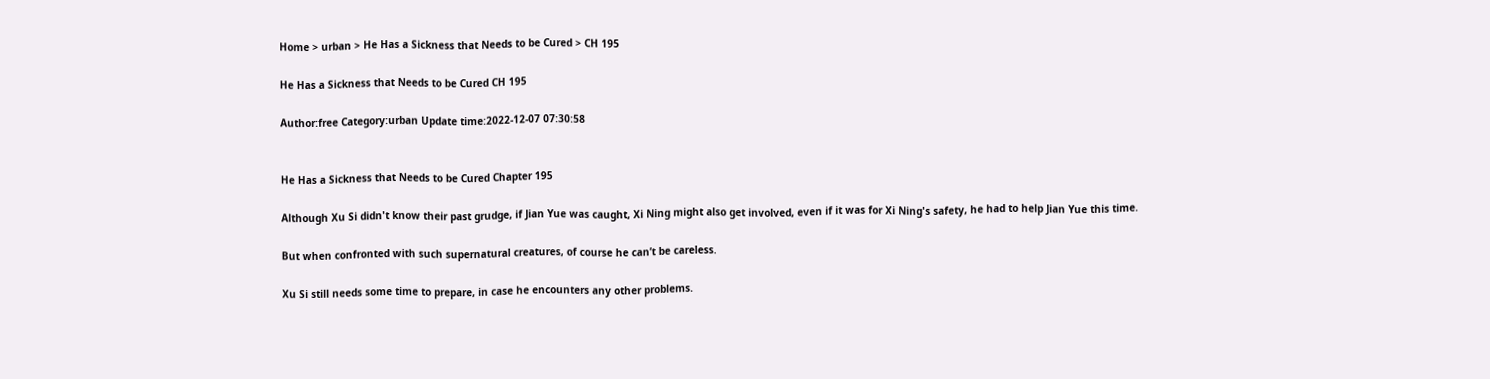Home > urban > He Has a Sickness that Needs to be Cured > CH 195

He Has a Sickness that Needs to be Cured CH 195

Author:free Category:urban Update time:2022-12-07 07:30:58


He Has a Sickness that Needs to be Cured Chapter 195

Although Xu Si didn't know their past grudge, if Jian Yue was caught, Xi Ning might also get involved, even if it was for Xi Ning's safety, he had to help Jian Yue this time.

But when confronted with such supernatural creatures, of course he can’t be careless.

Xu Si still needs some time to prepare, in case he encounters any other problems.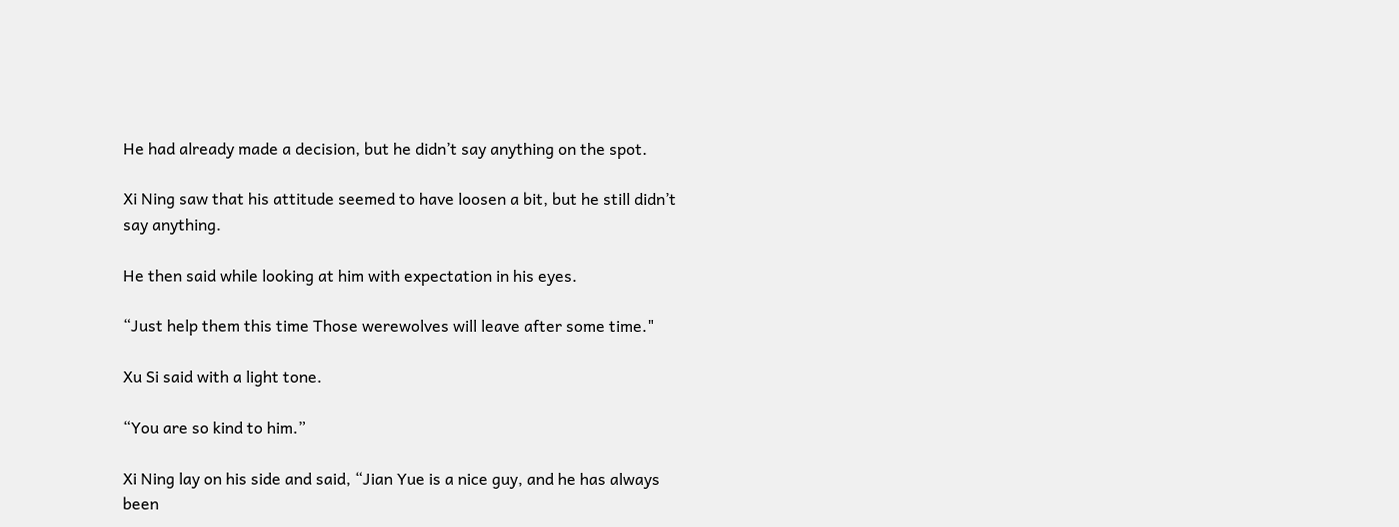He had already made a decision, but he didn’t say anything on the spot.

Xi Ning saw that his attitude seemed to have loosen a bit, but he still didn’t say anything.

He then said while looking at him with expectation in his eyes.

“Just help them this time Those werewolves will leave after some time."

Xu Si said with a light tone.

“You are so kind to him.”

Xi Ning lay on his side and said, “Jian Yue is a nice guy, and he has always been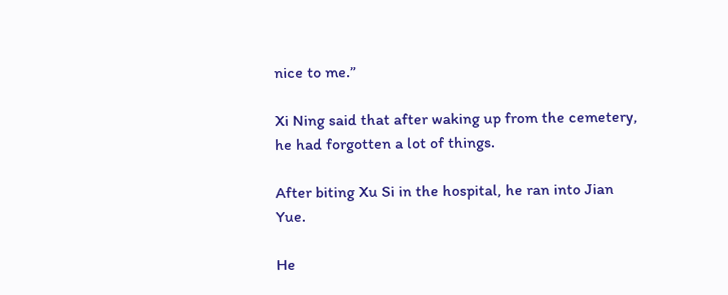nice to me.”

Xi Ning said that after waking up from the cemetery, he had forgotten a lot of things.

After biting Xu Si in the hospital, he ran into Jian Yue.

He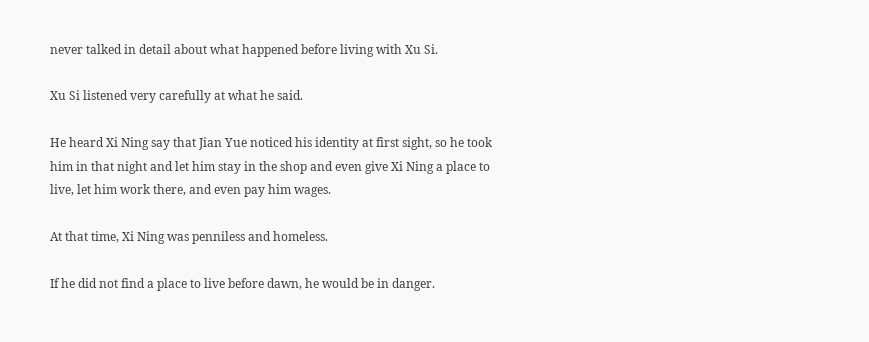never talked in detail about what happened before living with Xu Si.

Xu Si listened very carefully at what he said.

He heard Xi Ning say that Jian Yue noticed his identity at first sight, so he took him in that night and let him stay in the shop and even give Xi Ning a place to live, let him work there, and even pay him wages.

At that time, Xi Ning was penniless and homeless.

If he did not find a place to live before dawn, he would be in danger.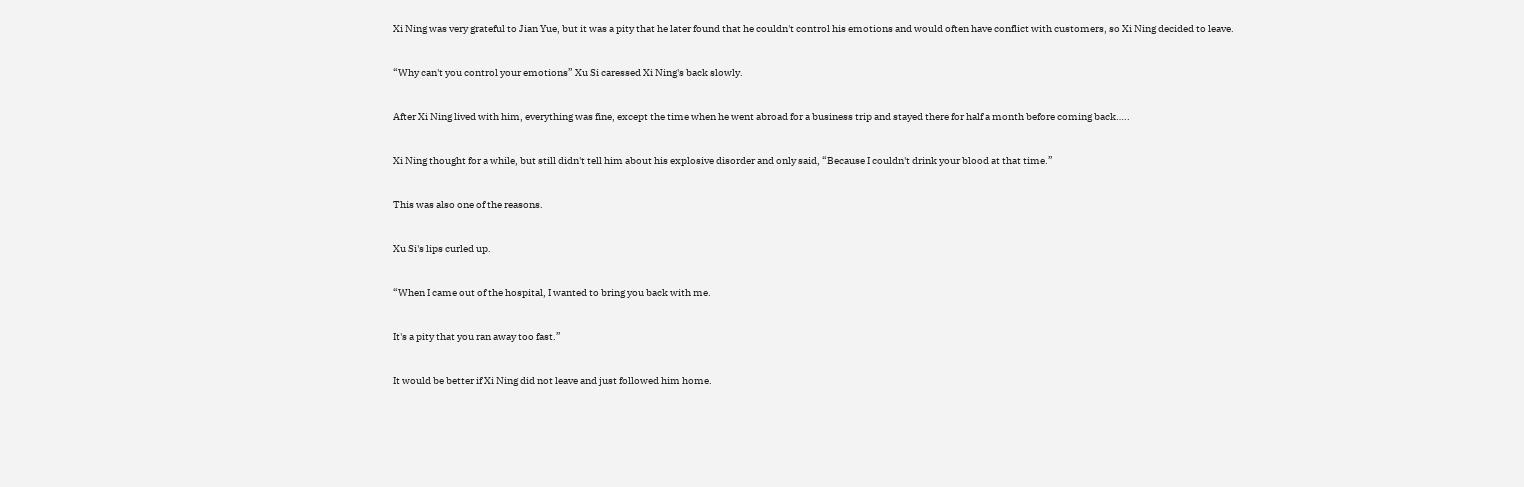Xi Ning was very grateful to Jian Yue, but it was a pity that he later found that he couldn't control his emotions and would often have conflict with customers, so Xi Ning decided to leave.

“Why can't you control your emotions” Xu Si caressed Xi Ning's back slowly.

After Xi Ning lived with him, everything was fine, except the time when he went abroad for a business trip and stayed there for half a month before coming back…..

Xi Ning thought for a while, but still didn't tell him about his explosive disorder and only said, “Because I couldn't drink your blood at that time.”

This was also one of the reasons.

Xu Si's lips curled up.

“When I came out of the hospital, I wanted to bring you back with me.

It's a pity that you ran away too fast.”

It would be better if Xi Ning did not leave and just followed him home.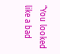“You looked like a bad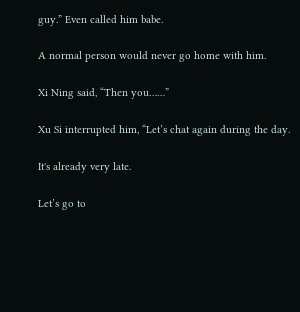guy.” Even called him babe.

A normal person would never go home with him.

Xi Ning said, “Then you……”

Xu Si interrupted him, “Let’s chat again during the day.

It's already very late.

Let’s go to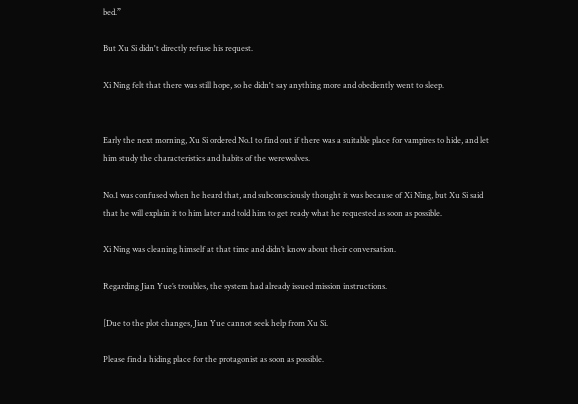bed.”

But Xu Si didn't directly refuse his request.

Xi Ning felt that there was still hope, so he didn't say anything more and obediently went to sleep.


Early the next morning, Xu Si ordered No.1 to find out if there was a suitable place for vampires to hide, and let him study the characteristics and habits of the werewolves.

No.1 was confused when he heard that, and subconsciously thought it was because of Xi Ning, but Xu Si said that he will explain it to him later and told him to get ready what he requested as soon as possible.

Xi Ning was cleaning himself at that time and didn’t know about their conversation.

Regarding Jian Yue’s troubles, the system had already issued mission instructions.

[Due to the plot changes, Jian Yue cannot seek help from Xu Si.

Please find a hiding place for the protagonist as soon as possible.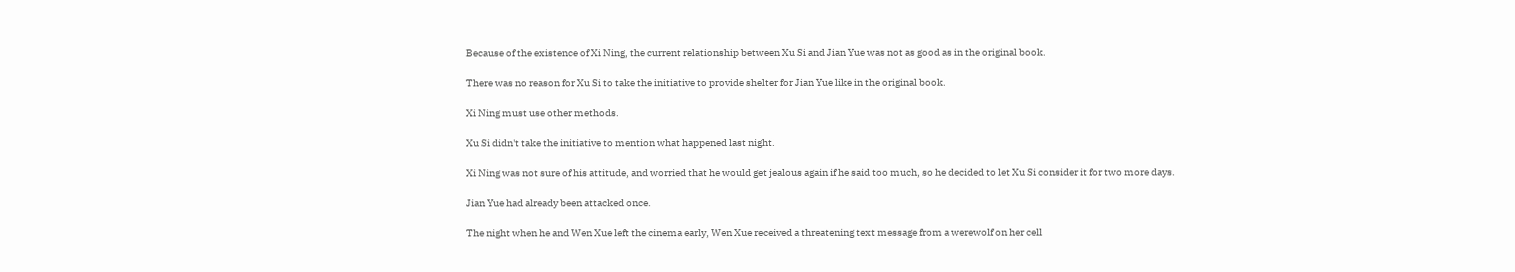Because of the existence of Xi Ning, the current relationship between Xu Si and Jian Yue was not as good as in the original book.

There was no reason for Xu Si to take the initiative to provide shelter for Jian Yue like in the original book.

Xi Ning must use other methods.

Xu Si didn't take the initiative to mention what happened last night.

Xi Ning was not sure of his attitude, and worried that he would get jealous again if he said too much, so he decided to let Xu Si consider it for two more days.

Jian Yue had already been attacked once.

The night when he and Wen Xue left the cinema early, Wen Xue received a threatening text message from a werewolf on her cell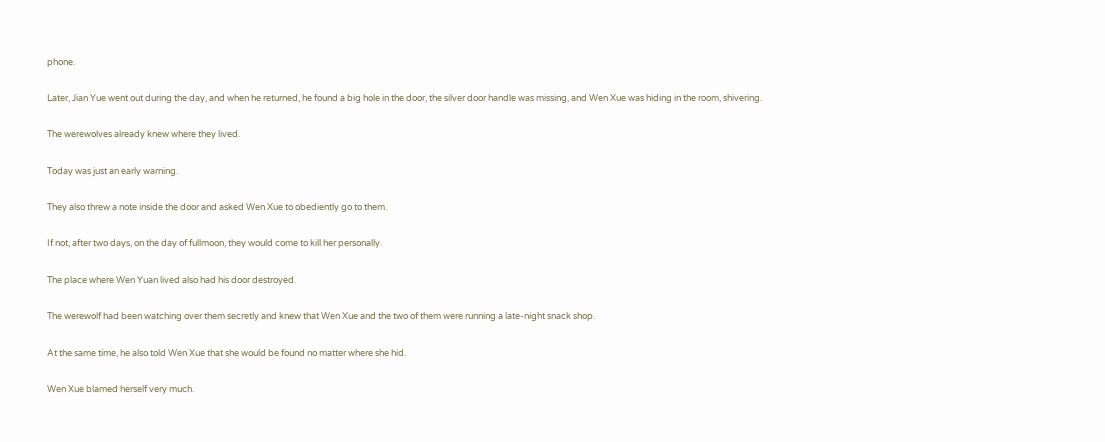phone.

Later, Jian Yue went out during the day, and when he returned, he found a big hole in the door, the silver door handle was missing, and Wen Xue was hiding in the room, shivering.

The werewolves already knew where they lived.

Today was just an early warning.

They also threw a note inside the door and asked Wen Xue to obediently go to them.

If not, after two days, on the day of fullmoon, they would come to kill her personally.

The place where Wen Yuan lived also had his door destroyed.

The werewolf had been watching over them secretly and knew that Wen Xue and the two of them were running a late-night snack shop.

At the same time, he also told Wen Xue that she would be found no matter where she hid.

Wen Xue blamed herself very much.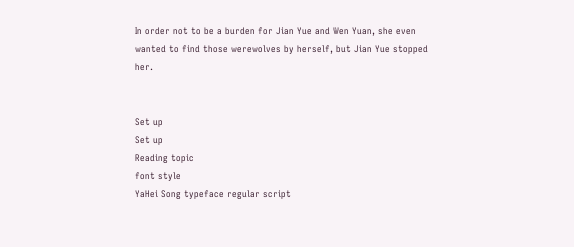In order not to be a burden for Jian Yue and Wen Yuan, she even wanted to find those werewolves by herself, but Jian Yue stopped her.


Set up
Set up
Reading topic
font style
YaHei Song typeface regular script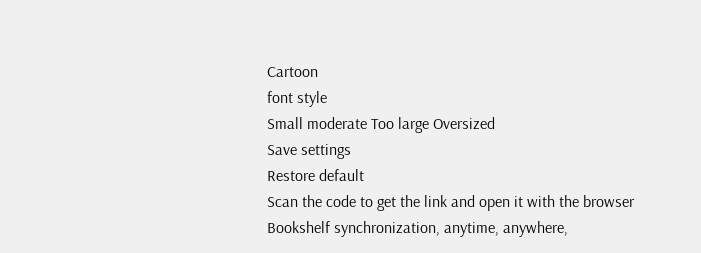Cartoon
font style
Small moderate Too large Oversized
Save settings
Restore default
Scan the code to get the link and open it with the browser
Bookshelf synchronization, anytime, anywhere,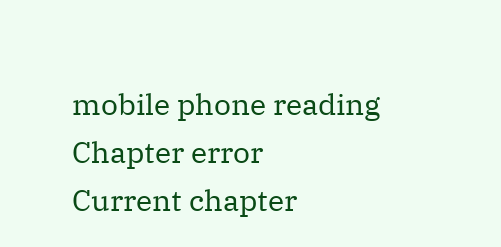mobile phone reading
Chapter error
Current chapter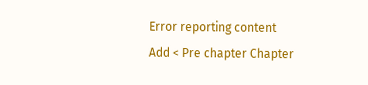Error reporting content
Add < Pre chapter Chapter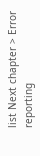list Next chapter > Error reporting